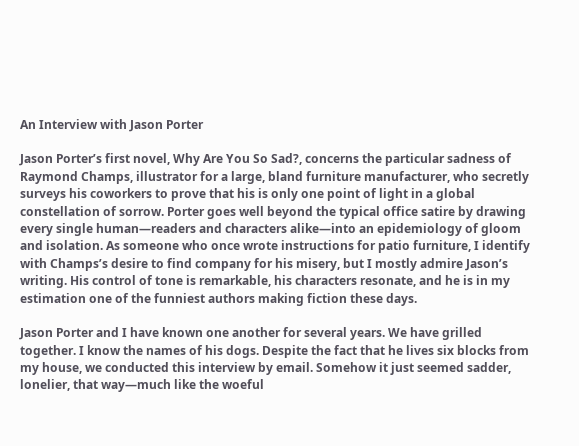An Interview with Jason Porter

Jason Porter’s first novel, Why Are You So Sad?, concerns the particular sadness of Raymond Champs, illustrator for a large, bland furniture manufacturer, who secretly surveys his coworkers to prove that his is only one point of light in a global constellation of sorrow. Porter goes well beyond the typical office satire by drawing every single human—readers and characters alike—into an epidemiology of gloom and isolation. As someone who once wrote instructions for patio furniture, I identify with Champs’s desire to find company for his misery, but I mostly admire Jason’s writing. His control of tone is remarkable, his characters resonate, and he is in my estimation one of the funniest authors making fiction these days.

Jason Porter and I have known one another for several years. We have grilled together. I know the names of his dogs. Despite the fact that he lives six blocks from my house, we conducted this interview by email. Somehow it just seemed sadder, lonelier, that way—much like the woeful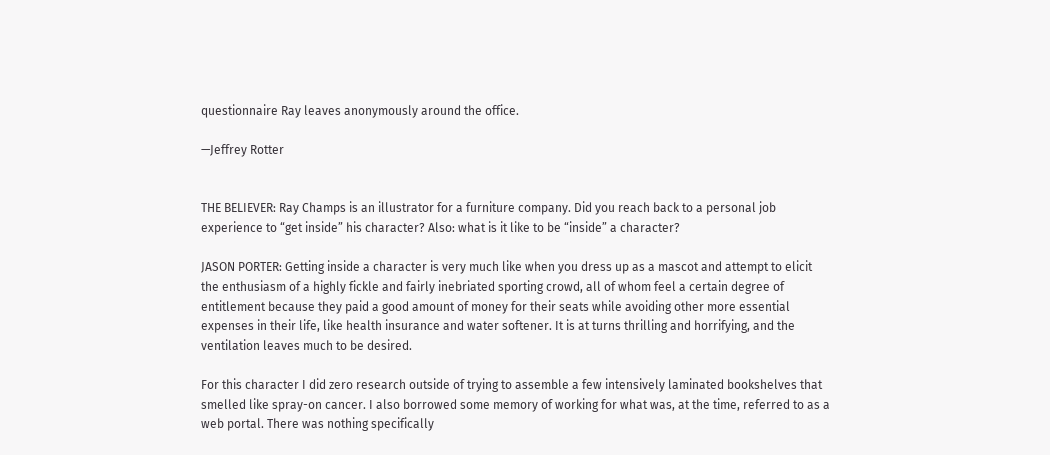questionnaire Ray leaves anonymously around the office.

—Jeffrey Rotter


THE BELIEVER: Ray Champs is an illustrator for a furniture company. Did you reach back to a personal job experience to “get inside” his character? Also: what is it like to be “inside” a character?

JASON PORTER: Getting inside a character is very much like when you dress up as a mascot and attempt to elicit the enthusiasm of a highly fickle and fairly inebriated sporting crowd, all of whom feel a certain degree of entitlement because they paid a good amount of money for their seats while avoiding other more essential expenses in their life, like health insurance and water softener. It is at turns thrilling and horrifying, and the ventilation leaves much to be desired.

For this character I did zero research outside of trying to assemble a few intensively laminated bookshelves that smelled like spray-on cancer. I also borrowed some memory of working for what was, at the time, referred to as a web portal. There was nothing specifically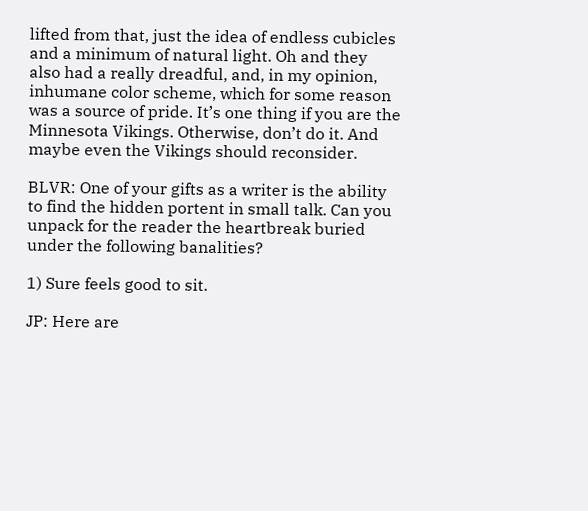lifted from that, just the idea of endless cubicles and a minimum of natural light. Oh and they also had a really dreadful, and, in my opinion, inhumane color scheme, which for some reason was a source of pride. It’s one thing if you are the Minnesota Vikings. Otherwise, don’t do it. And maybe even the Vikings should reconsider.

BLVR: One of your gifts as a writer is the ability to find the hidden portent in small talk. Can you unpack for the reader the heartbreak buried under the following banalities?

1) Sure feels good to sit.

JP: Here are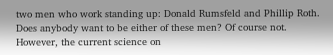two men who work standing up: Donald Rumsfeld and Phillip Roth. Does anybody want to be either of these men? Of course not. However, the current science on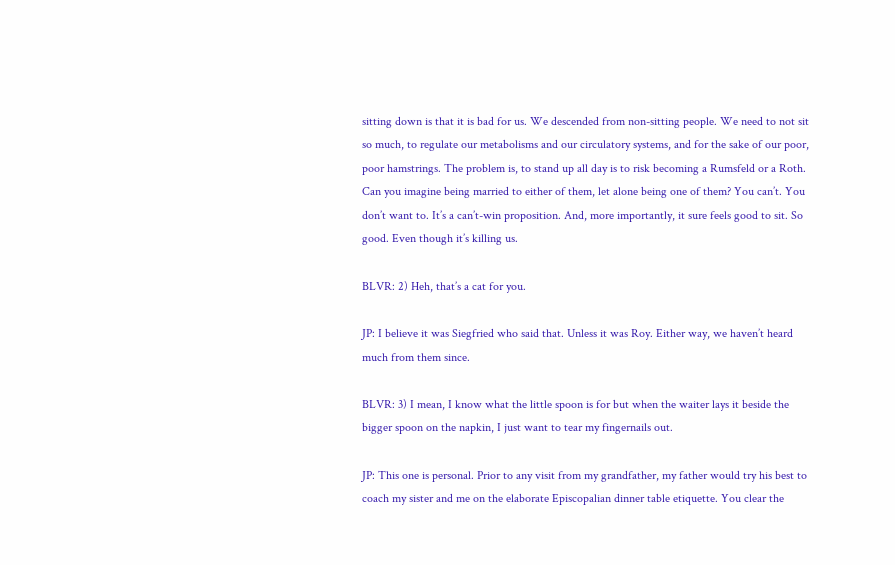sitting down is that it is bad for us. We descended from non-sitting people. We need to not sit so much, to regulate our metabolisms and our circulatory systems, and for the sake of our poor, poor hamstrings. The problem is, to stand up all day is to risk becoming a Rumsfeld or a Roth. Can you imagine being married to either of them, let alone being one of them? You can’t. You don’t want to. It’s a can’t-win proposition. And, more importantly, it sure feels good to sit. So good. Even though it’s killing us.

BLVR: 2) Heh, that’s a cat for you.

JP: I believe it was Siegfried who said that. Unless it was Roy. Either way, we haven’t heard much from them since.

BLVR: 3) I mean, I know what the little spoon is for but when the waiter lays it beside the bigger spoon on the napkin, I just want to tear my fingernails out.

JP: This one is personal. Prior to any visit from my grandfather, my father would try his best to coach my sister and me on the elaborate Episcopalian dinner table etiquette. You clear the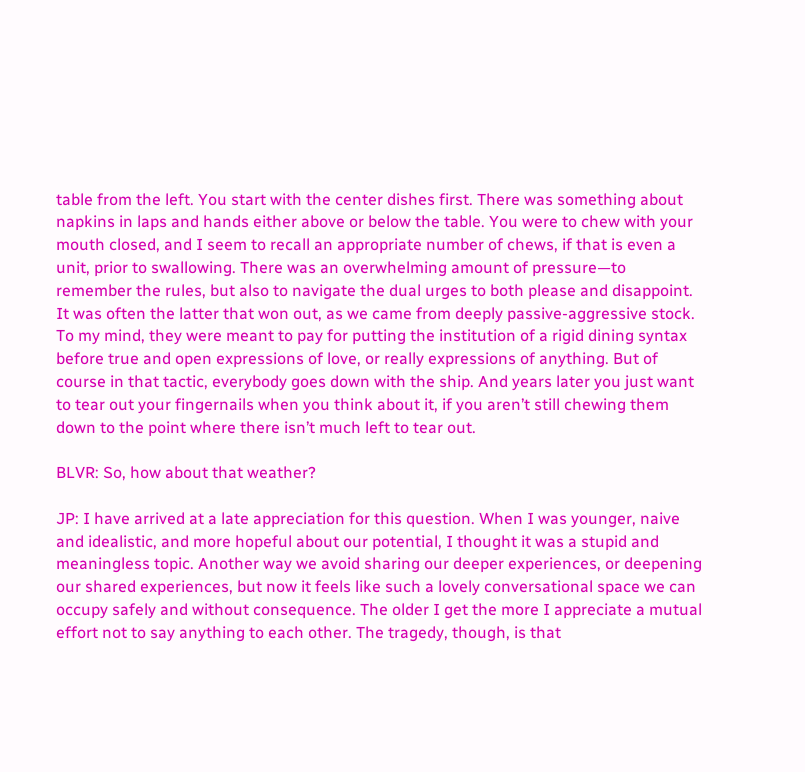table from the left. You start with the center dishes first. There was something about napkins in laps and hands either above or below the table. You were to chew with your mouth closed, and I seem to recall an appropriate number of chews, if that is even a unit, prior to swallowing. There was an overwhelming amount of pressure—to remember the rules, but also to navigate the dual urges to both please and disappoint. It was often the latter that won out, as we came from deeply passive-aggressive stock. To my mind, they were meant to pay for putting the institution of a rigid dining syntax before true and open expressions of love, or really expressions of anything. But of course in that tactic, everybody goes down with the ship. And years later you just want to tear out your fingernails when you think about it, if you aren’t still chewing them down to the point where there isn’t much left to tear out.

BLVR: So, how about that weather?

JP: I have arrived at a late appreciation for this question. When I was younger, naive and idealistic, and more hopeful about our potential, I thought it was a stupid and meaningless topic. Another way we avoid sharing our deeper experiences, or deepening our shared experiences, but now it feels like such a lovely conversational space we can occupy safely and without consequence. The older I get the more I appreciate a mutual effort not to say anything to each other. The tragedy, though, is that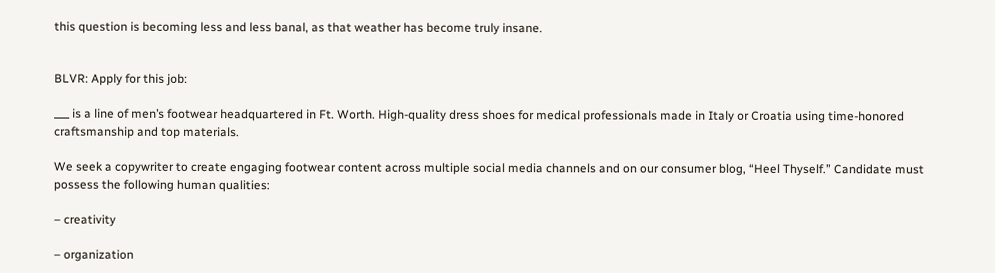this question is becoming less and less banal, as that weather has become truly insane.


BLVR: Apply for this job:

___ is a line of men’s footwear headquartered in Ft. Worth. High-quality dress shoes for medical professionals made in Italy or Croatia using time-honored craftsmanship and top materials.

We seek a copywriter to create engaging footwear content across multiple social media channels and on our consumer blog, “Heel Thyself.” Candidate must possess the following human qualities:

– creativity

– organization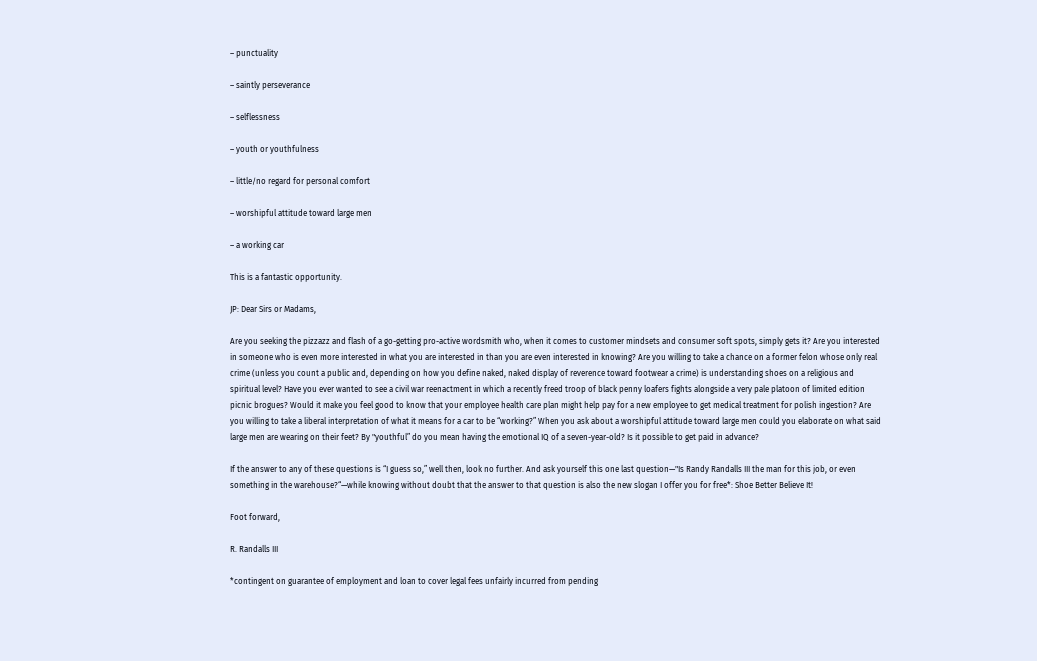– punctuality

– saintly perseverance

– selflessness

– youth or youthfulness

– little/no regard for personal comfort

– worshipful attitude toward large men

– a working car

This is a fantastic opportunity.

JP: Dear Sirs or Madams,

Are you seeking the pizzazz and flash of a go-getting pro-active wordsmith who, when it comes to customer mindsets and consumer soft spots, simply gets it? Are you interested in someone who is even more interested in what you are interested in than you are even interested in knowing? Are you willing to take a chance on a former felon whose only real crime (unless you count a public and, depending on how you define naked, naked display of reverence toward footwear a crime) is understanding shoes on a religious and spiritual level? Have you ever wanted to see a civil war reenactment in which a recently freed troop of black penny loafers fights alongside a very pale platoon of limited edition picnic brogues? Would it make you feel good to know that your employee health care plan might help pay for a new employee to get medical treatment for polish ingestion? Are you willing to take a liberal interpretation of what it means for a car to be “working?” When you ask about a worshipful attitude toward large men could you elaborate on what said large men are wearing on their feet? By "youthful” do you mean having the emotional IQ of a seven-year-old? Is it possible to get paid in advance?

If the answer to any of these questions is “I guess so,” well then, look no further. And ask yourself this one last question—"Is Randy Randalls III the man for this job, or even something in the warehouse?“—while knowing without doubt that the answer to that question is also the new slogan I offer you for free*: Shoe Better Believe It!

Foot forward,

R. Randalls III

*contingent on guarantee of employment and loan to cover legal fees unfairly incurred from pending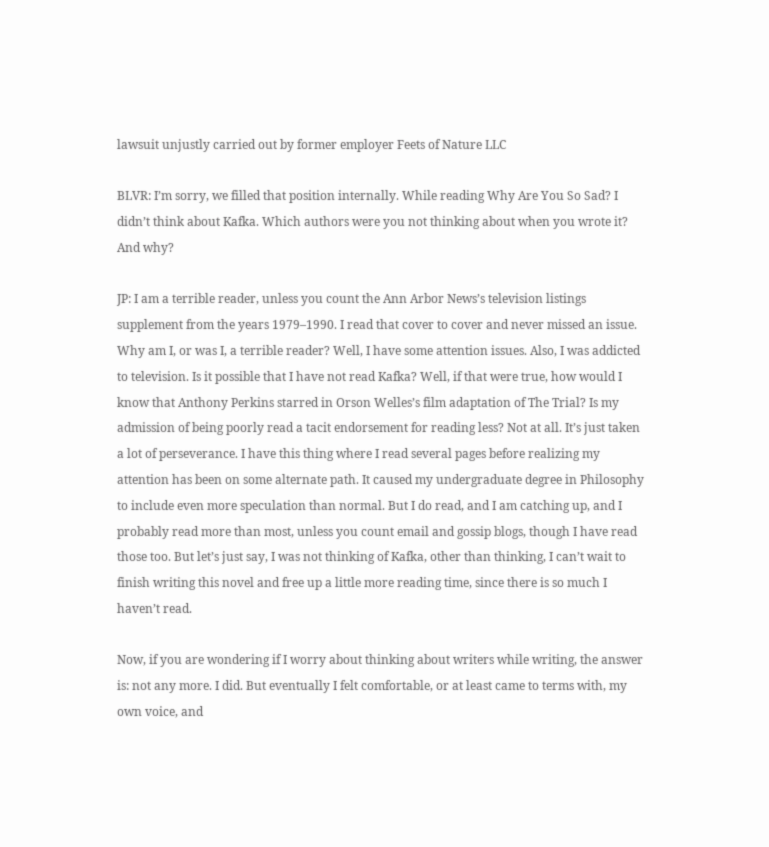lawsuit unjustly carried out by former employer Feets of Nature LLC

BLVR: I’m sorry, we filled that position internally. While reading Why Are You So Sad? I didn’t think about Kafka. Which authors were you not thinking about when you wrote it? And why?

JP: I am a terrible reader, unless you count the Ann Arbor News’s television listings supplement from the years 1979–1990. I read that cover to cover and never missed an issue. Why am I, or was I, a terrible reader? Well, I have some attention issues. Also, I was addicted to television. Is it possible that I have not read Kafka? Well, if that were true, how would I know that Anthony Perkins starred in Orson Welles’s film adaptation of The Trial? Is my admission of being poorly read a tacit endorsement for reading less? Not at all. It’s just taken a lot of perseverance. I have this thing where I read several pages before realizing my attention has been on some alternate path. It caused my undergraduate degree in Philosophy to include even more speculation than normal. But I do read, and I am catching up, and I probably read more than most, unless you count email and gossip blogs, though I have read those too. But let’s just say, I was not thinking of Kafka, other than thinking, I can’t wait to finish writing this novel and free up a little more reading time, since there is so much I haven’t read.

Now, if you are wondering if I worry about thinking about writers while writing, the answer is: not any more. I did. But eventually I felt comfortable, or at least came to terms with, my own voice, and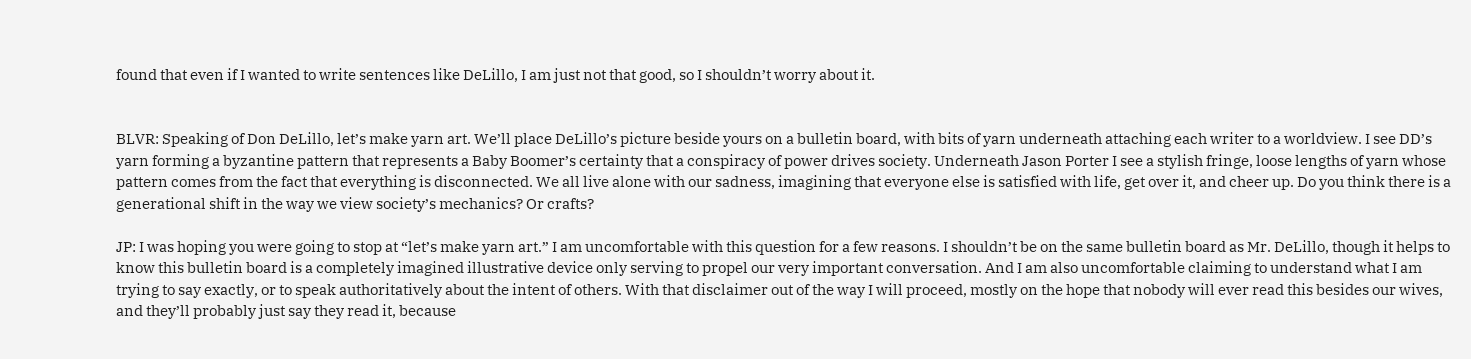found that even if I wanted to write sentences like DeLillo, I am just not that good, so I shouldn’t worry about it.


BLVR: Speaking of Don DeLillo, let’s make yarn art. We’ll place DeLillo’s picture beside yours on a bulletin board, with bits of yarn underneath attaching each writer to a worldview. I see DD’s yarn forming a byzantine pattern that represents a Baby Boomer’s certainty that a conspiracy of power drives society. Underneath Jason Porter I see a stylish fringe, loose lengths of yarn whose pattern comes from the fact that everything is disconnected. We all live alone with our sadness, imagining that everyone else is satisfied with life, get over it, and cheer up. Do you think there is a generational shift in the way we view society’s mechanics? Or crafts?

JP: I was hoping you were going to stop at “let’s make yarn art.” I am uncomfortable with this question for a few reasons. I shouldn’t be on the same bulletin board as Mr. DeLillo, though it helps to know this bulletin board is a completely imagined illustrative device only serving to propel our very important conversation. And I am also uncomfortable claiming to understand what I am trying to say exactly, or to speak authoritatively about the intent of others. With that disclaimer out of the way I will proceed, mostly on the hope that nobody will ever read this besides our wives, and they’ll probably just say they read it, because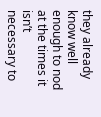they already know well enough to nod at the times it isn’t necessary to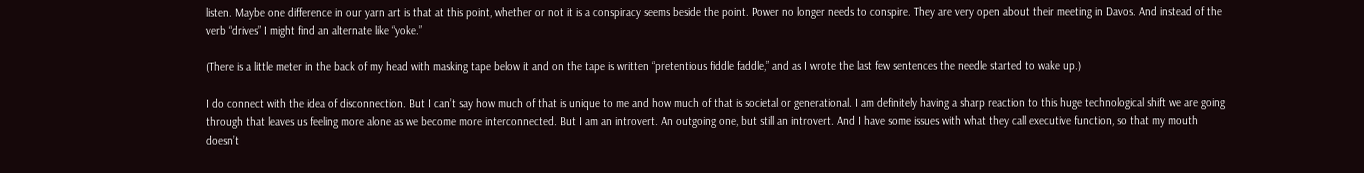listen. Maybe one difference in our yarn art is that at this point, whether or not it is a conspiracy seems beside the point. Power no longer needs to conspire. They are very open about their meeting in Davos. And instead of the verb “drives” I might find an alternate like “yoke.”

(There is a little meter in the back of my head with masking tape below it and on the tape is written “pretentious fiddle faddle,” and as I wrote the last few sentences the needle started to wake up.)

I do connect with the idea of disconnection. But I can’t say how much of that is unique to me and how much of that is societal or generational. I am definitely having a sharp reaction to this huge technological shift we are going through that leaves us feeling more alone as we become more interconnected. But I am an introvert. An outgoing one, but still an introvert. And I have some issues with what they call executive function, so that my mouth doesn’t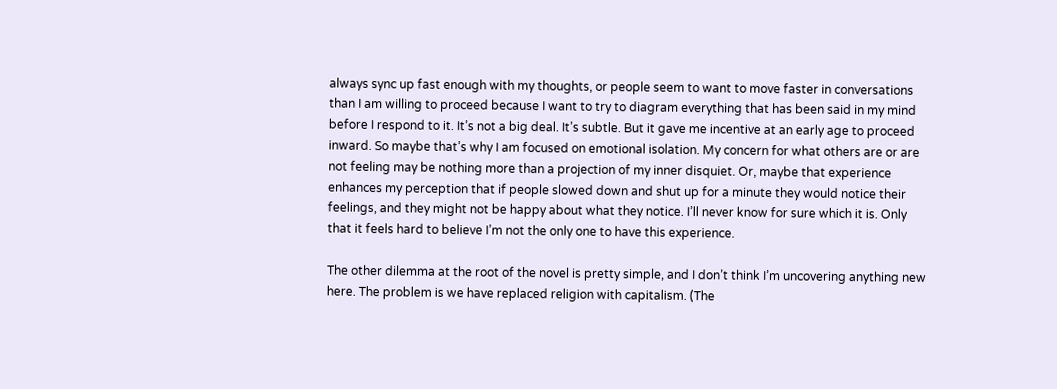always sync up fast enough with my thoughts, or people seem to want to move faster in conversations than I am willing to proceed because I want to try to diagram everything that has been said in my mind before I respond to it. It’s not a big deal. It’s subtle. But it gave me incentive at an early age to proceed inward. So maybe that’s why I am focused on emotional isolation. My concern for what others are or are not feeling may be nothing more than a projection of my inner disquiet. Or, maybe that experience enhances my perception that if people slowed down and shut up for a minute they would notice their feelings, and they might not be happy about what they notice. I’ll never know for sure which it is. Only that it feels hard to believe I’m not the only one to have this experience.

The other dilemma at the root of the novel is pretty simple, and I don’t think I’m uncovering anything new here. The problem is we have replaced religion with capitalism. (The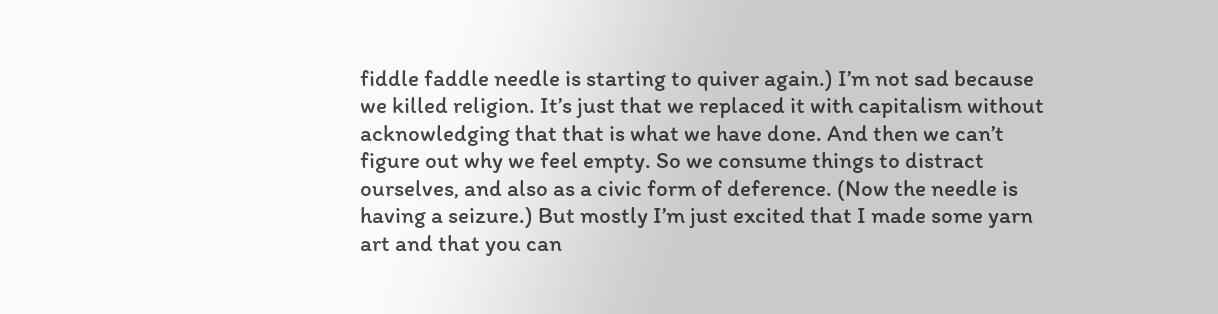fiddle faddle needle is starting to quiver again.) I’m not sad because we killed religion. It’s just that we replaced it with capitalism without acknowledging that that is what we have done. And then we can’t figure out why we feel empty. So we consume things to distract ourselves, and also as a civic form of deference. (Now the needle is having a seizure.) But mostly I’m just excited that I made some yarn art and that you can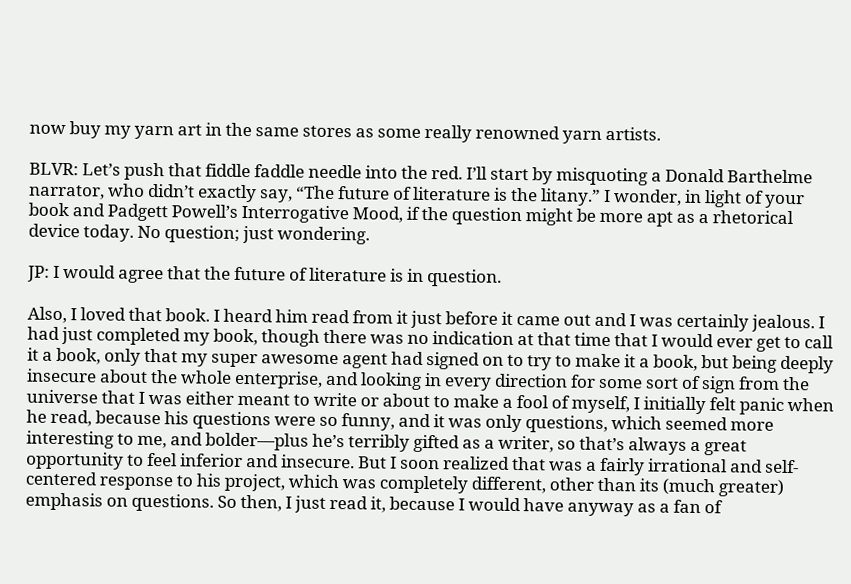now buy my yarn art in the same stores as some really renowned yarn artists.

BLVR: Let’s push that fiddle faddle needle into the red. I’ll start by misquoting a Donald Barthelme narrator, who didn’t exactly say, “The future of literature is the litany.” I wonder, in light of your book and Padgett Powell’s Interrogative Mood, if the question might be more apt as a rhetorical device today. No question; just wondering.

JP: I would agree that the future of literature is in question.

Also, I loved that book. I heard him read from it just before it came out and I was certainly jealous. I had just completed my book, though there was no indication at that time that I would ever get to call it a book, only that my super awesome agent had signed on to try to make it a book, but being deeply insecure about the whole enterprise, and looking in every direction for some sort of sign from the universe that I was either meant to write or about to make a fool of myself, I initially felt panic when he read, because his questions were so funny, and it was only questions, which seemed more interesting to me, and bolder—plus he’s terribly gifted as a writer, so that’s always a great opportunity to feel inferior and insecure. But I soon realized that was a fairly irrational and self-centered response to his project, which was completely different, other than its (much greater) emphasis on questions. So then, I just read it, because I would have anyway as a fan of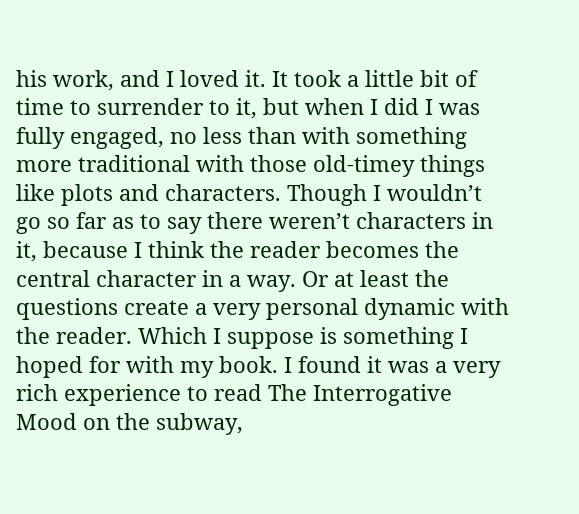his work, and I loved it. It took a little bit of time to surrender to it, but when I did I was fully engaged, no less than with something more traditional with those old-timey things like plots and characters. Though I wouldn’t go so far as to say there weren’t characters in it, because I think the reader becomes the central character in a way. Or at least the questions create a very personal dynamic with the reader. Which I suppose is something I hoped for with my book. I found it was a very rich experience to read The Interrogative Mood on the subway,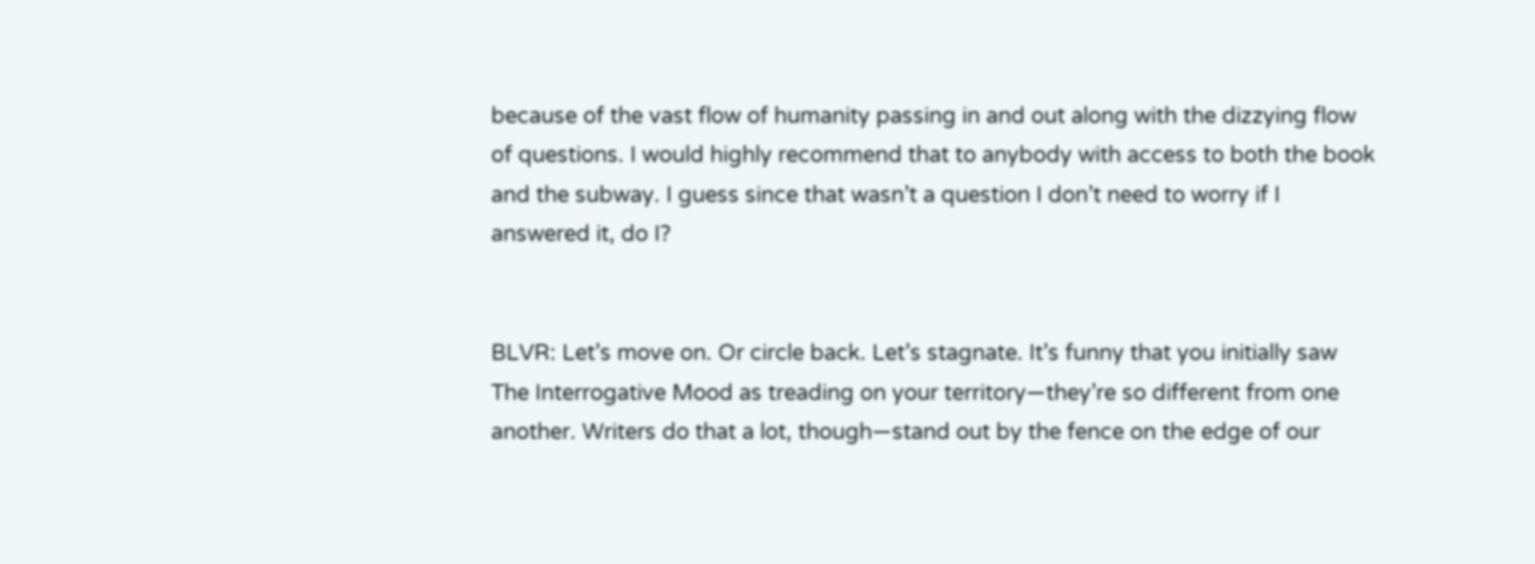because of the vast flow of humanity passing in and out along with the dizzying flow of questions. I would highly recommend that to anybody with access to both the book and the subway. I guess since that wasn’t a question I don’t need to worry if I answered it, do I?


BLVR: Let’s move on. Or circle back. Let’s stagnate. It’s funny that you initially saw The Interrogative Mood as treading on your territory—they’re so different from one another. Writers do that a lot, though—stand out by the fence on the edge of our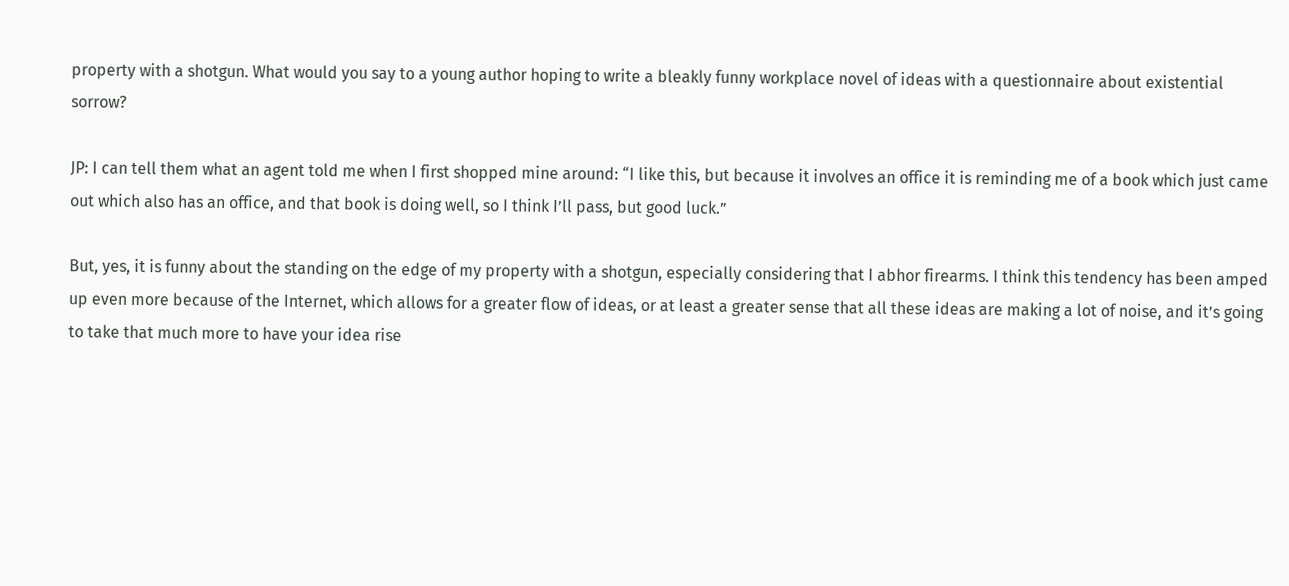property with a shotgun. What would you say to a young author hoping to write a bleakly funny workplace novel of ideas with a questionnaire about existential sorrow?

JP: I can tell them what an agent told me when I first shopped mine around: “I like this, but because it involves an office it is reminding me of a book which just came out which also has an office, and that book is doing well, so I think I’ll pass, but good luck.”

But, yes, it is funny about the standing on the edge of my property with a shotgun, especially considering that I abhor firearms. I think this tendency has been amped up even more because of the Internet, which allows for a greater flow of ideas, or at least a greater sense that all these ideas are making a lot of noise, and it’s going to take that much more to have your idea rise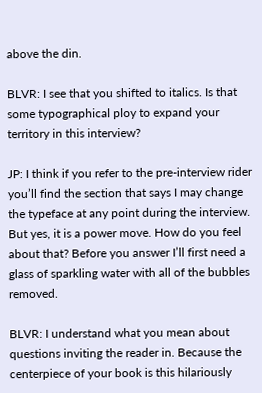above the din.

BLVR: I see that you shifted to italics. Is that some typographical ploy to expand your territory in this interview?

JP: I think if you refer to the pre-interview rider you’ll find the section that says I may change the typeface at any point during the interview. But yes, it is a power move. How do you feel about that? Before you answer I’ll first need a glass of sparkling water with all of the bubbles removed.

BLVR: I understand what you mean about questions inviting the reader in. Because the centerpiece of your book is this hilariously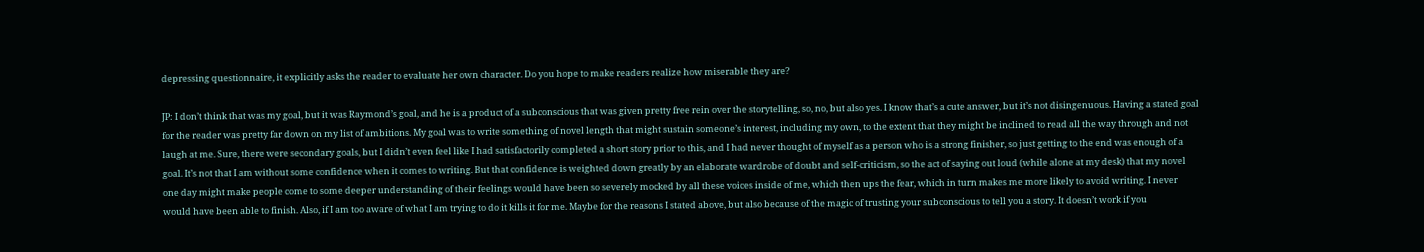depressing questionnaire, it explicitly asks the reader to evaluate her own character. Do you hope to make readers realize how miserable they are?

JP: I don’t think that was my goal, but it was Raymond’s goal, and he is a product of a subconscious that was given pretty free rein over the storytelling, so, no, but also yes. I know that’s a cute answer, but it’s not disingenuous. Having a stated goal for the reader was pretty far down on my list of ambitions. My goal was to write something of novel length that might sustain someone’s interest, including my own, to the extent that they might be inclined to read all the way through and not laugh at me. Sure, there were secondary goals, but I didn’t even feel like I had satisfactorily completed a short story prior to this, and I had never thought of myself as a person who is a strong finisher, so just getting to the end was enough of a goal. It’s not that I am without some confidence when it comes to writing. But that confidence is weighted down greatly by an elaborate wardrobe of doubt and self-criticism, so the act of saying out loud (while alone at my desk) that my novel one day might make people come to some deeper understanding of their feelings would have been so severely mocked by all these voices inside of me, which then ups the fear, which in turn makes me more likely to avoid writing. I never would have been able to finish. Also, if I am too aware of what I am trying to do it kills it for me. Maybe for the reasons I stated above, but also because of the magic of trusting your subconscious to tell you a story. It doesn’t work if you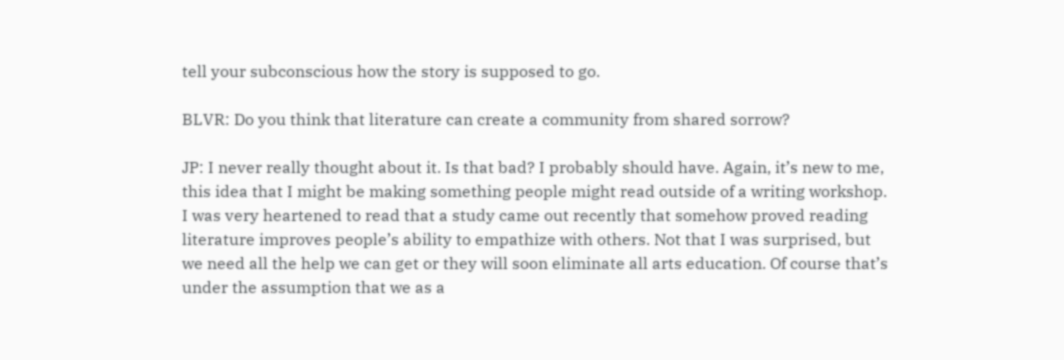tell your subconscious how the story is supposed to go.

BLVR: Do you think that literature can create a community from shared sorrow?

JP: I never really thought about it. Is that bad? I probably should have. Again, it’s new to me, this idea that I might be making something people might read outside of a writing workshop. I was very heartened to read that a study came out recently that somehow proved reading literature improves people’s ability to empathize with others. Not that I was surprised, but we need all the help we can get or they will soon eliminate all arts education. Of course that’s under the assumption that we as a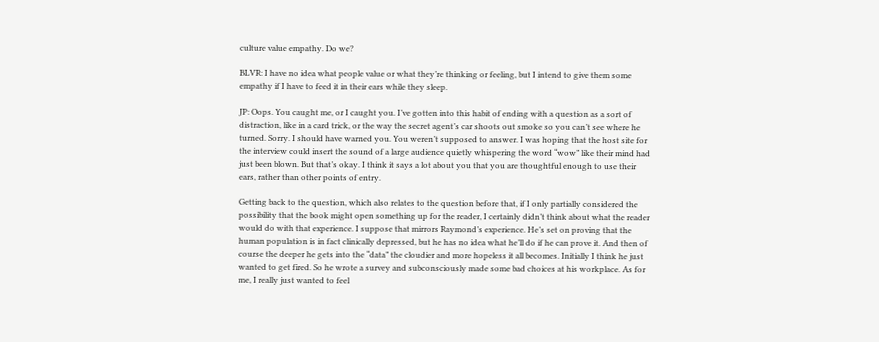culture value empathy. Do we?

BLVR: I have no idea what people value or what they’re thinking or feeling, but I intend to give them some empathy if I have to feed it in their ears while they sleep.

JP: Oops. You caught me, or I caught you. I’ve gotten into this habit of ending with a question as a sort of distraction, like in a card trick, or the way the secret agent’s car shoots out smoke so you can’t see where he turned. Sorry. I should have warned you. You weren’t supposed to answer. I was hoping that the host site for the interview could insert the sound of a large audience quietly whispering the word “wow” like their mind had just been blown. But that’s okay. I think it says a lot about you that you are thoughtful enough to use their ears, rather than other points of entry.

Getting back to the question, which also relates to the question before that, if I only partially considered the possibility that the book might open something up for the reader, I certainly didn’t think about what the reader would do with that experience. I suppose that mirrors Raymond’s experience. He’s set on proving that the human population is in fact clinically depressed, but he has no idea what he’ll do if he can prove it. And then of course the deeper he gets into the “data” the cloudier and more hopeless it all becomes. Initially I think he just wanted to get fired. So he wrote a survey and subconsciously made some bad choices at his workplace. As for me, I really just wanted to feel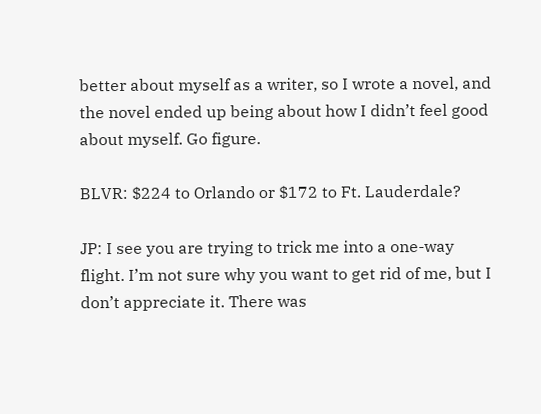better about myself as a writer, so I wrote a novel, and the novel ended up being about how I didn’t feel good about myself. Go figure.

BLVR: $224 to Orlando or $172 to Ft. Lauderdale?

JP: I see you are trying to trick me into a one-way flight. I’m not sure why you want to get rid of me, but I don’t appreciate it. There was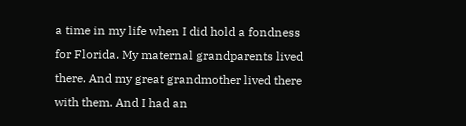a time in my life when I did hold a fondness for Florida. My maternal grandparents lived there. And my great grandmother lived there with them. And I had an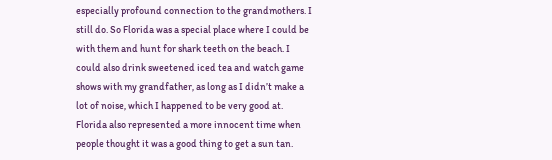especially profound connection to the grandmothers. I still do. So Florida was a special place where I could be with them and hunt for shark teeth on the beach. I could also drink sweetened iced tea and watch game shows with my grandfather, as long as I didn’t make a lot of noise, which I happened to be very good at. Florida also represented a more innocent time when people thought it was a good thing to get a sun tan.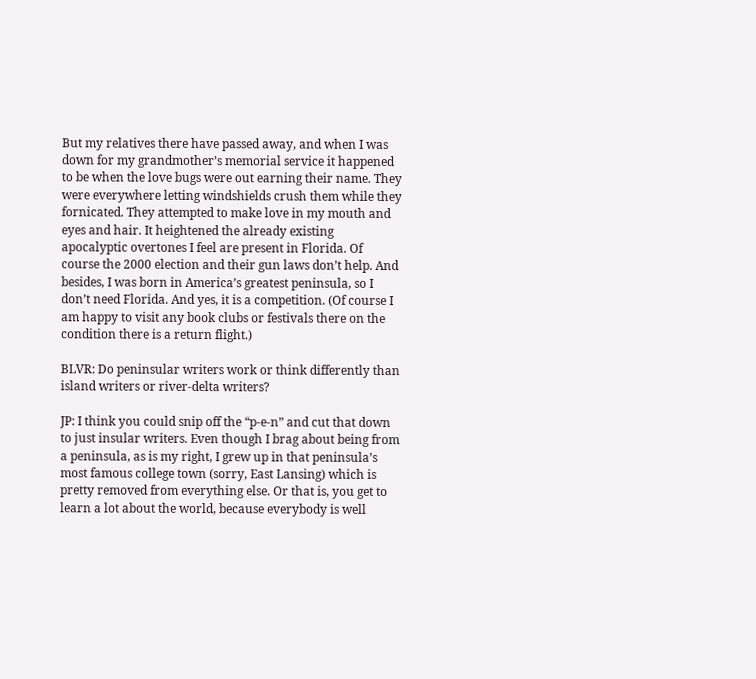But my relatives there have passed away, and when I was down for my grandmother’s memorial service it happened to be when the love bugs were out earning their name. They were everywhere letting windshields crush them while they fornicated. They attempted to make love in my mouth and eyes and hair. It heightened the already existing apocalyptic overtones I feel are present in Florida. Of course the 2000 election and their gun laws don’t help. And besides, I was born in America’s greatest peninsula, so I don’t need Florida. And yes, it is a competition. (Of course I am happy to visit any book clubs or festivals there on the condition there is a return flight.)

BLVR: Do peninsular writers work or think differently than island writers or river-delta writers?

JP: I think you could snip off the “p-e-n” and cut that down to just insular writers. Even though I brag about being from a peninsula, as is my right, I grew up in that peninsula’s most famous college town (sorry, East Lansing) which is pretty removed from everything else. Or that is, you get to learn a lot about the world, because everybody is well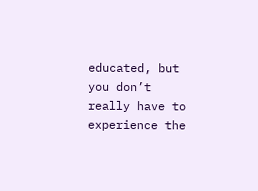educated, but you don’t really have to experience the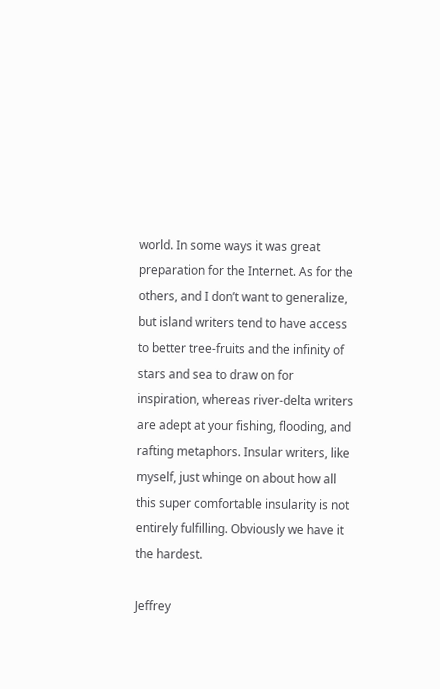world. In some ways it was great preparation for the Internet. As for the others, and I don’t want to generalize, but island writers tend to have access to better tree-fruits and the infinity of stars and sea to draw on for inspiration, whereas river-delta writers are adept at your fishing, flooding, and rafting metaphors. Insular writers, like myself, just whinge on about how all this super comfortable insularity is not entirely fulfilling. Obviously we have it the hardest.

Jeffrey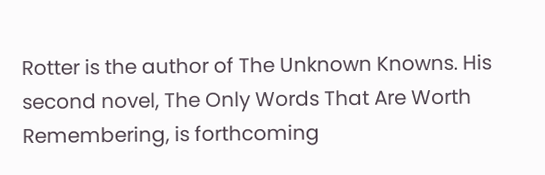Rotter is the author of The Unknown Knowns. His second novel, The Only Words That Are Worth Remembering, is forthcoming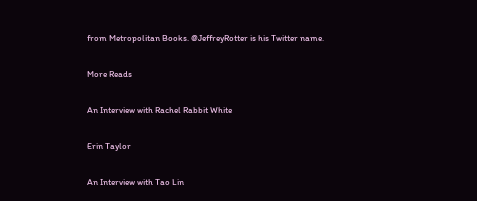from Metropolitan Books. @JeffreyRotter is his Twitter name.

More Reads

An Interview with Rachel Rabbit White

Erin Taylor

An Interview with Tao Lin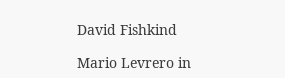David Fishkind

Mario Levrero in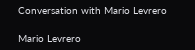Conversation with Mario Levrero

Mario Levrero